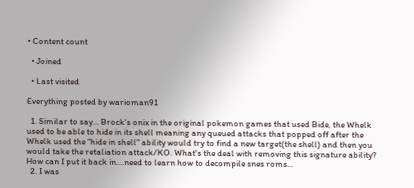• Content count

  • Joined

  • Last visited

Everything posted by warioman91

  1. Similar to say... Brock's onix in the original pokemon games that used Bide, the Whelk used to be able to hide in its shell meaning any queued attacks that popped off after the Whelk used the "hide in shell" ability would try to find a new target(the shell) and then you would take the retaliation attack/KO. What's the deal with removing this signature ability? How can I put it back in....need to learn how to decompile snes roms...
  2. I was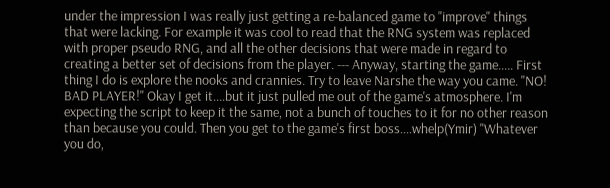under the impression I was really just getting a re-balanced game to "improve" things that were lacking. For example it was cool to read that the RNG system was replaced with proper pseudo RNG, and all the other decisions that were made in regard to creating a better set of decisions from the player. --- Anyway, starting the game..... First thing I do is explore the nooks and crannies. Try to leave Narshe the way you came. "NO! BAD PLAYER!" Okay I get it....but it just pulled me out of the game's atmosphere. I'm expecting the script to keep it the same, not a bunch of touches to it for no other reason than because you could. Then you get to the game's first boss....whelp(Ymir) "Whatever you do,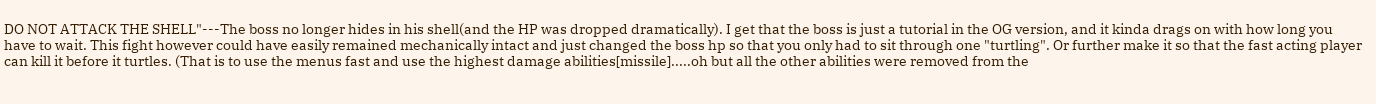DO NOT ATTACK THE SHELL"---The boss no longer hides in his shell(and the HP was dropped dramatically). I get that the boss is just a tutorial in the OG version, and it kinda drags on with how long you have to wait. This fight however could have easily remained mechanically intact and just changed the boss hp so that you only had to sit through one "turtling". Or further make it so that the fast acting player can kill it before it turtles. (That is to use the menus fast and use the highest damage abilities[missile].....oh but all the other abilities were removed from the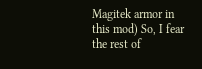Magitek armor in this mod) So, I fear the rest of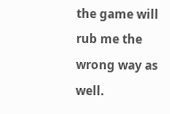the game will rub me the wrong way as well.